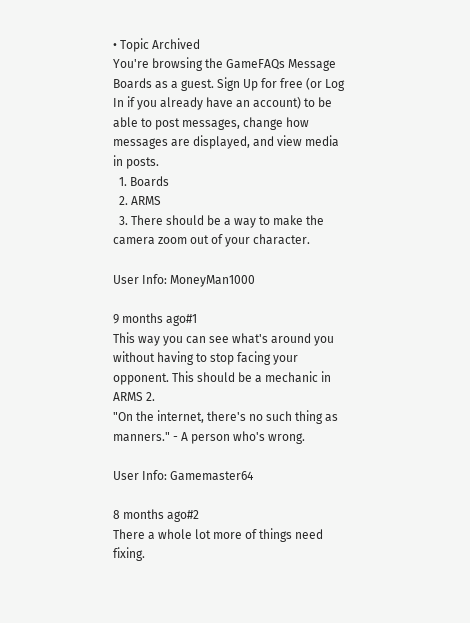• Topic Archived
You're browsing the GameFAQs Message Boards as a guest. Sign Up for free (or Log In if you already have an account) to be able to post messages, change how messages are displayed, and view media in posts.
  1. Boards
  2. ARMS
  3. There should be a way to make the camera zoom out of your character.

User Info: MoneyMan1000

9 months ago#1
This way you can see what's around you without having to stop facing your opponent. This should be a mechanic in ARMS 2.
"On the internet, there's no such thing as manners." - A person who's wrong.

User Info: Gamemaster64

8 months ago#2
There a whole lot more of things need fixing.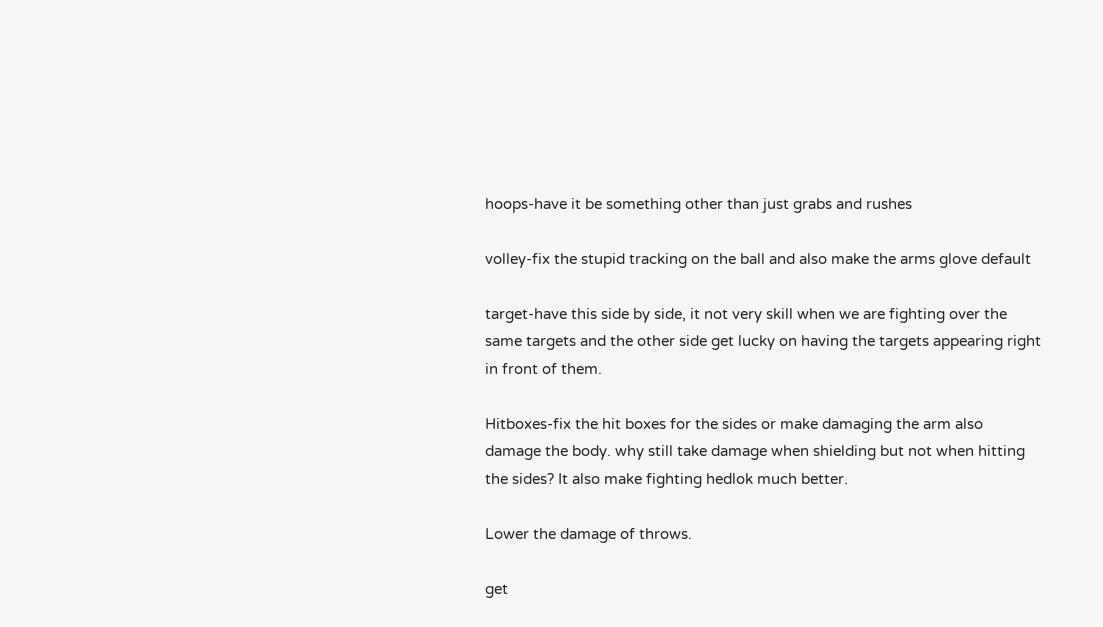hoops-have it be something other than just grabs and rushes

volley-fix the stupid tracking on the ball and also make the arms glove default

target-have this side by side, it not very skill when we are fighting over the same targets and the other side get lucky on having the targets appearing right in front of them.

Hitboxes-fix the hit boxes for the sides or make damaging the arm also damage the body. why still take damage when shielding but not when hitting the sides? It also make fighting hedlok much better.

Lower the damage of throws.

get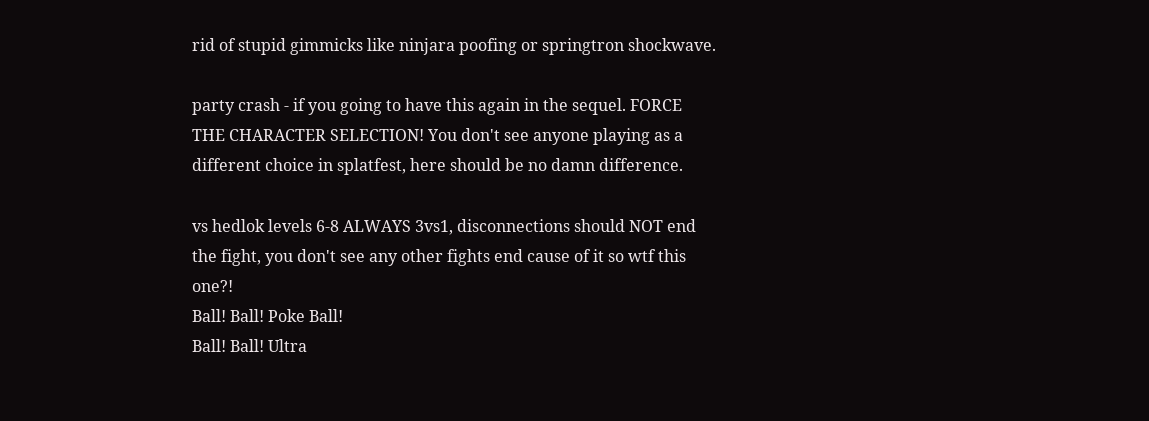rid of stupid gimmicks like ninjara poofing or springtron shockwave.

party crash - if you going to have this again in the sequel. FORCE THE CHARACTER SELECTION! You don't see anyone playing as a different choice in splatfest, here should be no damn difference.

vs hedlok levels 6-8 ALWAYS 3vs1, disconnections should NOT end the fight, you don't see any other fights end cause of it so wtf this one?!
Ball! Ball! Poke Ball!
Ball! Ball! Ultra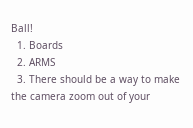Ball!
  1. Boards
  2. ARMS
  3. There should be a way to make the camera zoom out of your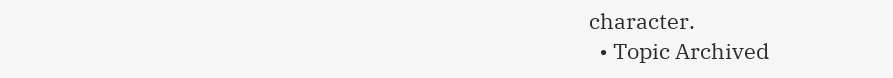character.
  • Topic Archived